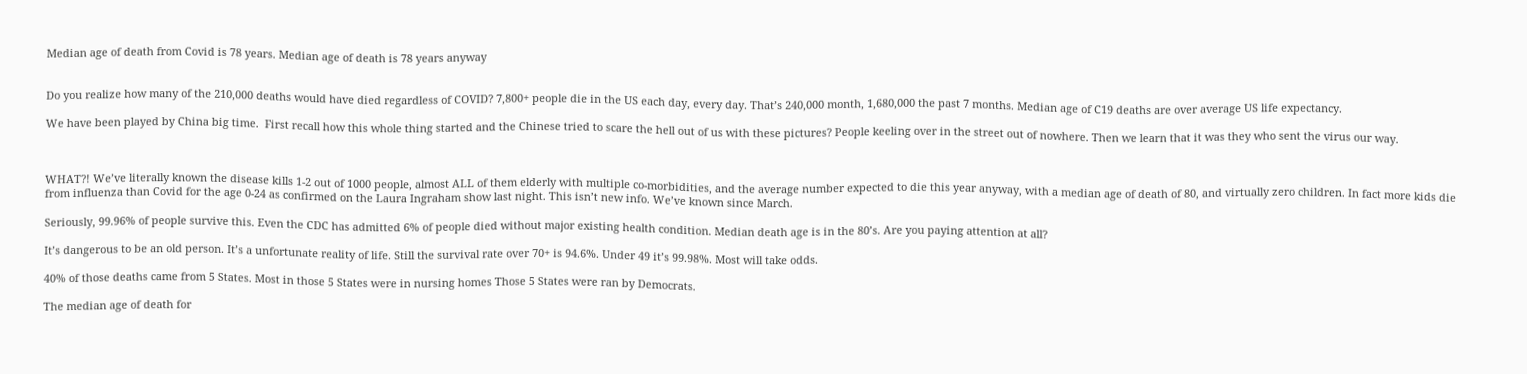Median age of death from Covid is 78 years. Median age of death is 78 years anyway


Do you realize how many of the 210,000 deaths would have died regardless of COVID? 7,800+ people die in the US each day, every day. That’s 240,000 month, 1,680,000 the past 7 months. Median age of C19 deaths are over average US life expectancy.

We have been played by China big time.  First recall how this whole thing started and the Chinese tried to scare the hell out of us with these pictures? People keeling over in the street out of nowhere. Then we learn that it was they who sent the virus our way.



WHAT?! We’ve literally known the disease kills 1-2 out of 1000 people, almost ALL of them elderly with multiple co-morbidities, and the average number expected to die this year anyway, with a median age of death of 80, and virtually zero children. In fact more kids die from influenza than Covid for the age 0-24 as confirmed on the Laura Ingraham show last night. This isn’t new info. We’ve known since March.

Seriously, 99.96% of people survive this. Even the CDC has admitted 6% of people died without major existing health condition. Median death age is in the 80’s. Are you paying attention at all?

It’s dangerous to be an old person. It’s a unfortunate reality of life. Still the survival rate over 70+ is 94.6%. Under 49 it’s 99.98%. Most will take odds.

40% of those deaths came from 5 States. Most in those 5 States were in nursing homes Those 5 States were ran by Democrats.

The median age of death for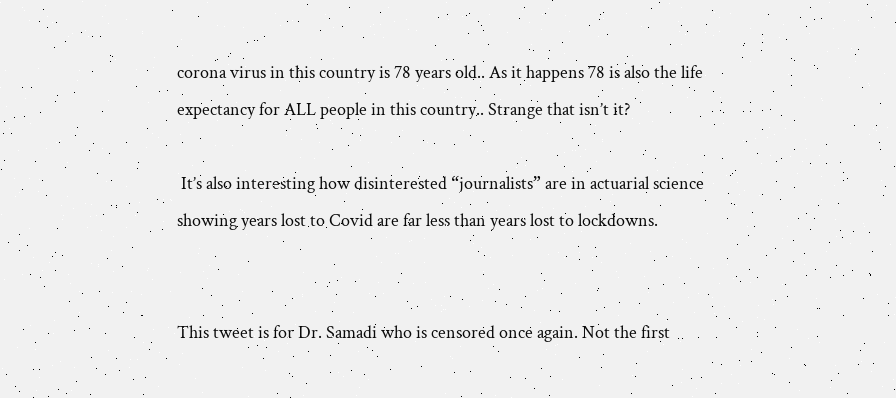corona virus in this country is 78 years old.. As it happens 78 is also the life expectancy for ALL people in this country.. Strange that isn’t it?

 It’s also interesting how disinterested “journalists” are in actuarial science showing years lost to Covid are far less than years lost to lockdowns.


This tweet is for Dr. Samadi who is censored once again. Not the first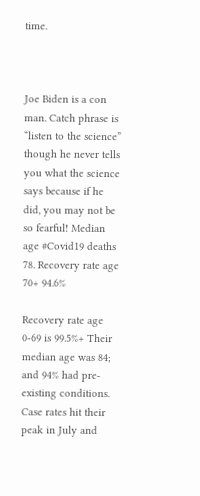time.



Joe Biden is a con man. Catch phrase is “listen to the science” though he never tells you what the science says because if he did, you may not be so fearful! Median age #Covid19 deaths 78. Recovery rate age 70+ 94.6%

Recovery rate age 0-69 is 99.5%+ Their median age was 84; and 94% had pre-existing conditions. Case rates hit their peak in July and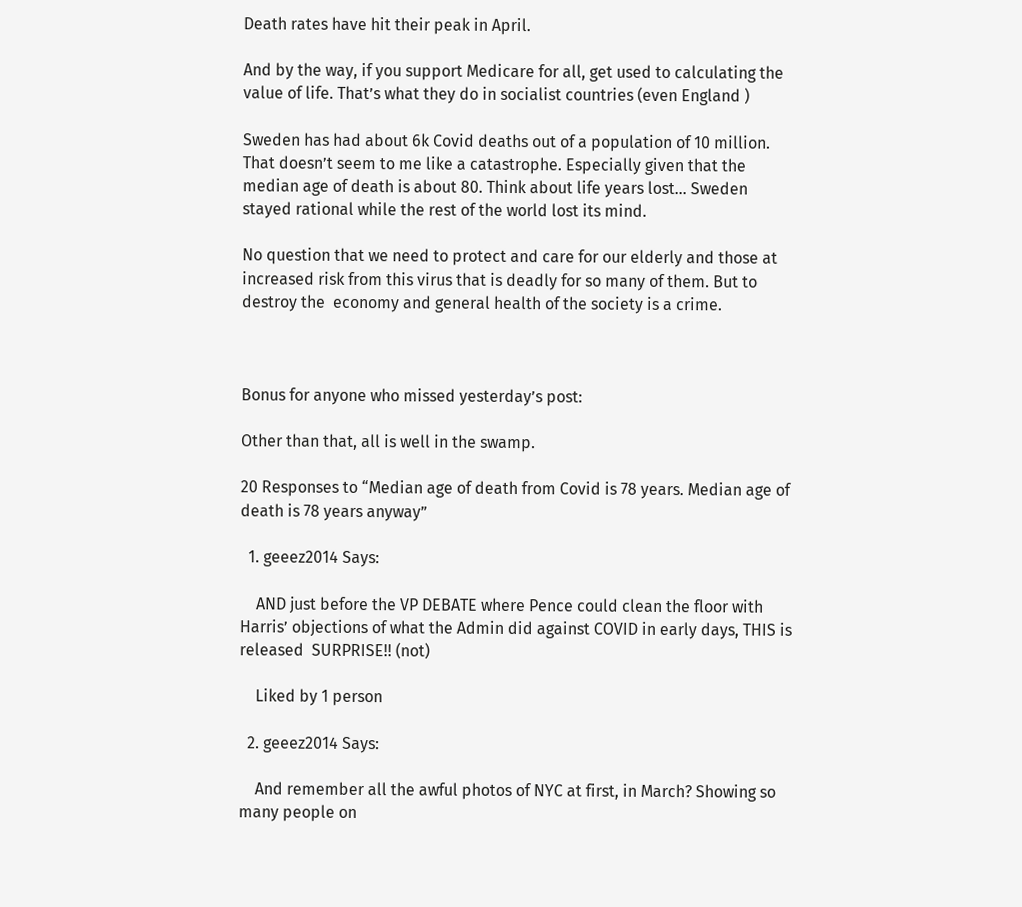Death rates have hit their peak in April.

And by the way, if you support Medicare for all, get used to calculating the value of life. That’s what they do in socialist countries (even England )

Sweden has had about 6k Covid deaths out of a population of 10 million. That doesn’t seem to me like a catastrophe. Especially given that the median age of death is about 80. Think about life years lost… Sweden stayed rational while the rest of the world lost its mind.

No question that we need to protect and care for our elderly and those at increased risk from this virus that is deadly for so many of them. But to destroy the  economy and general health of the society is a crime.



Bonus for anyone who missed yesterday’s post:

Other than that, all is well in the swamp.

20 Responses to “Median age of death from Covid is 78 years. Median age of death is 78 years anyway”

  1. geeez2014 Says:

    AND just before the VP DEBATE where Pence could clean the floor with Harris’ objections of what the Admin did against COVID in early days, THIS is released  SURPRISE!! (not)

    Liked by 1 person

  2. geeez2014 Says:

    And remember all the awful photos of NYC at first, in March? Showing so many people on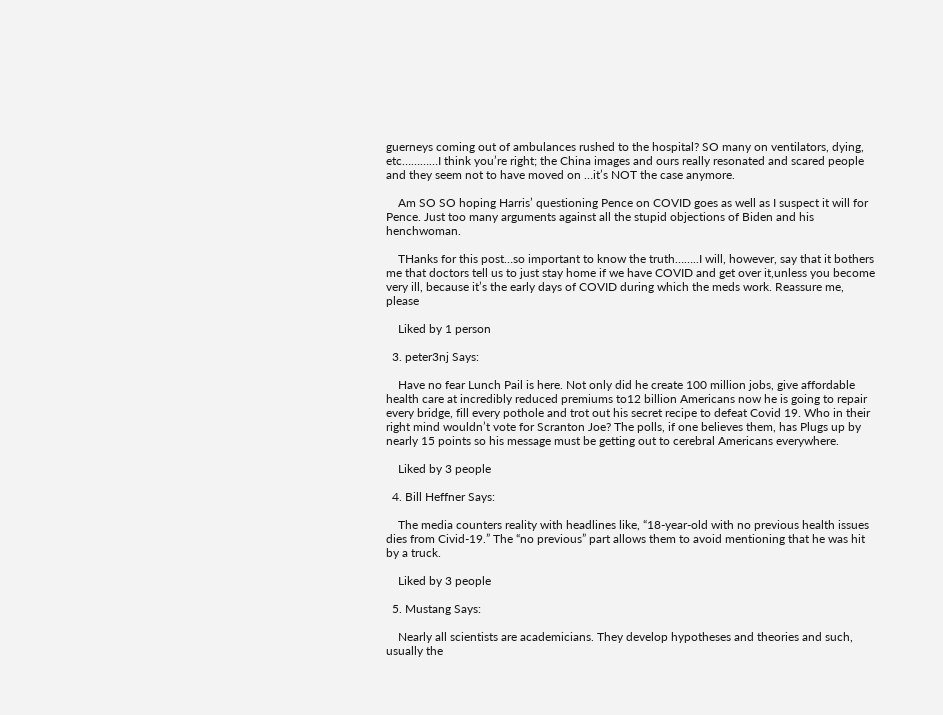guerneys coming out of ambulances rushed to the hospital? SO many on ventilators, dying, etc…………I think you’re right; the China images and ours really resonated and scared people and they seem not to have moved on …it’s NOT the case anymore.

    Am SO SO hoping Harris’ questioning Pence on COVID goes as well as I suspect it will for Pence. Just too many arguments against all the stupid objections of Biden and his henchwoman.

    THanks for this post…so important to know the truth……..I will, however, say that it bothers me that doctors tell us to just stay home if we have COVID and get over it,unless you become very ill, because it’s the early days of COVID during which the meds work. Reassure me, please

    Liked by 1 person

  3. peter3nj Says:

    Have no fear Lunch Pail is here. Not only did he create 100 million jobs, give affordable health care at incredibly reduced premiums to12 billion Americans now he is going to repair every bridge, fill every pothole and trot out his secret recipe to defeat Covid 19. Who in their right mind wouldn’t vote for Scranton Joe? The polls, if one believes them, has Plugs up by nearly 15 points so his message must be getting out to cerebral Americans everywhere.

    Liked by 3 people

  4. Bill Heffner Says:

    The media counters reality with headlines like, “18-year-old with no previous health issues dies from Civid-19.” The “no previous” part allows them to avoid mentioning that he was hit by a truck.

    Liked by 3 people

  5. Mustang Says:

    Nearly all scientists are academicians. They develop hypotheses and theories and such, usually the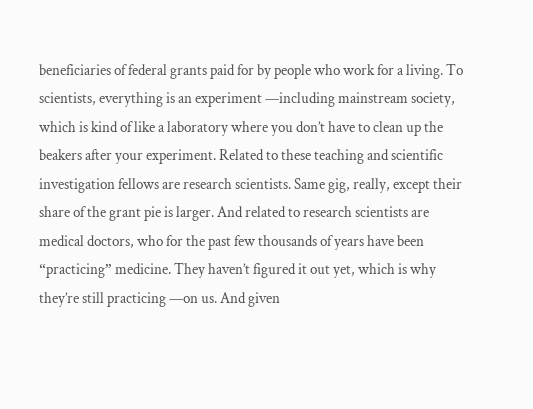beneficiaries of federal grants paid for by people who work for a living. To scientists, everything is an experiment —including mainstream society, which is kind of like a laboratory where you don’t have to clean up the beakers after your experiment. Related to these teaching and scientific investigation fellows are research scientists. Same gig, really, except their share of the grant pie is larger. And related to research scientists are medical doctors, who for the past few thousands of years have been “practicing” medicine. They haven’t figured it out yet, which is why they’re still practicing —on us. And given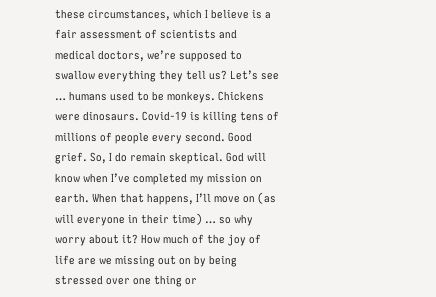these circumstances, which I believe is a fair assessment of scientists and medical doctors, we’re supposed to swallow everything they tell us? Let’s see … humans used to be monkeys. Chickens were dinosaurs. Covid-19 is killing tens of millions of people every second. Good grief. So, I do remain skeptical. God will know when I’ve completed my mission on earth. When that happens, I’ll move on (as will everyone in their time) … so why worry about it? How much of the joy of life are we missing out on by being stressed over one thing or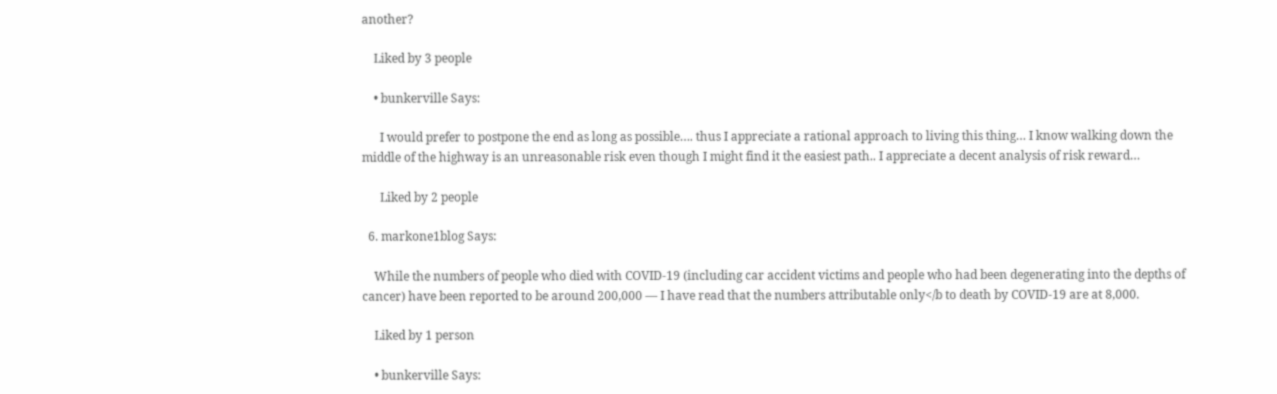another?

    Liked by 3 people

    • bunkerville Says:

      I would prefer to postpone the end as long as possible…. thus I appreciate a rational approach to living this thing… I know walking down the middle of the highway is an unreasonable risk even though I might find it the easiest path.. I appreciate a decent analysis of risk reward…

      Liked by 2 people

  6. markone1blog Says:

    While the numbers of people who died with COVID-19 (including car accident victims and people who had been degenerating into the depths of cancer) have been reported to be around 200,000 — I have read that the numbers attributable only</b to death by COVID-19 are at 8,000.

    Liked by 1 person

    • bunkerville Says: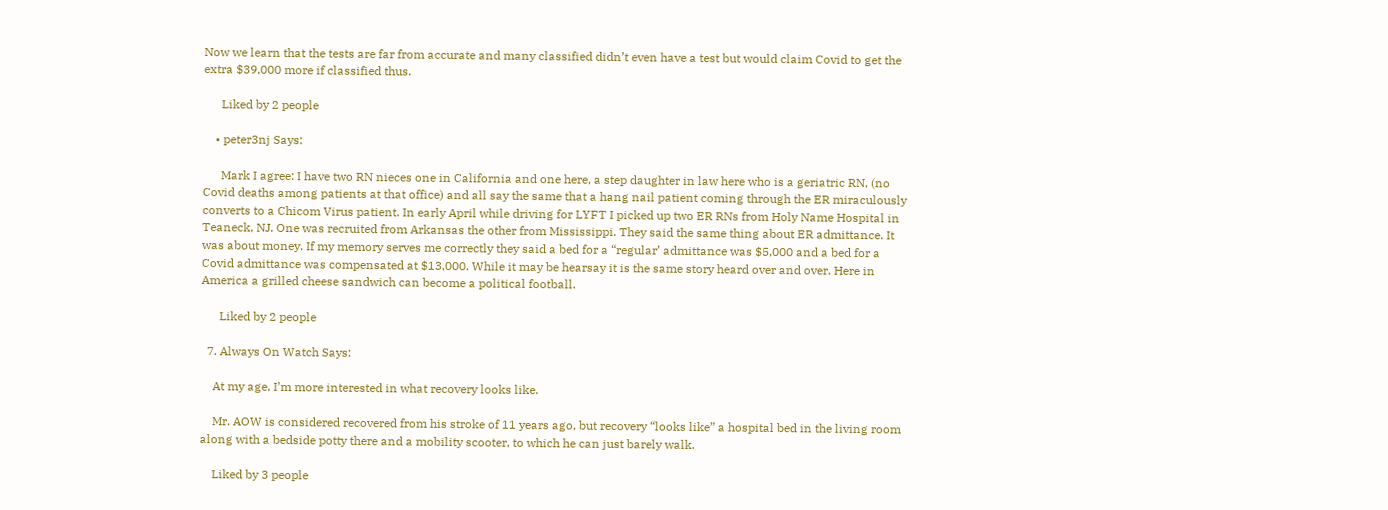Now we learn that the tests are far from accurate and many classified didn’t even have a test but would claim Covid to get the extra $39,000 more if classified thus.

      Liked by 2 people

    • peter3nj Says:

      Mark I agree: I have two RN nieces one in California and one here, a step daughter in law here who is a geriatric RN, (no Covid deaths among patients at that office) and all say the same that a hang nail patient coming through the ER miraculously converts to a Chicom Virus patient. In early April while driving for LYFT I picked up two ER RNs from Holy Name Hospital in Teaneck, NJ. One was recruited from Arkansas the other from Mississippi. They said the same thing about ER admittance. It was about money. If my memory serves me correctly they said a bed for a “regular’ admittance was $5,000 and a bed for a Covid admittance was compensated at $13,000. While it may be hearsay it is the same story heard over and over. Here in America a grilled cheese sandwich can become a political football.

      Liked by 2 people

  7. Always On Watch Says:

    At my age, I’m more interested in what recovery looks like.

    Mr. AOW is considered recovered from his stroke of 11 years ago, but recovery “looks like” a hospital bed in the living room along with a bedside potty there and a mobility scooter, to which he can just barely walk.

    Liked by 3 people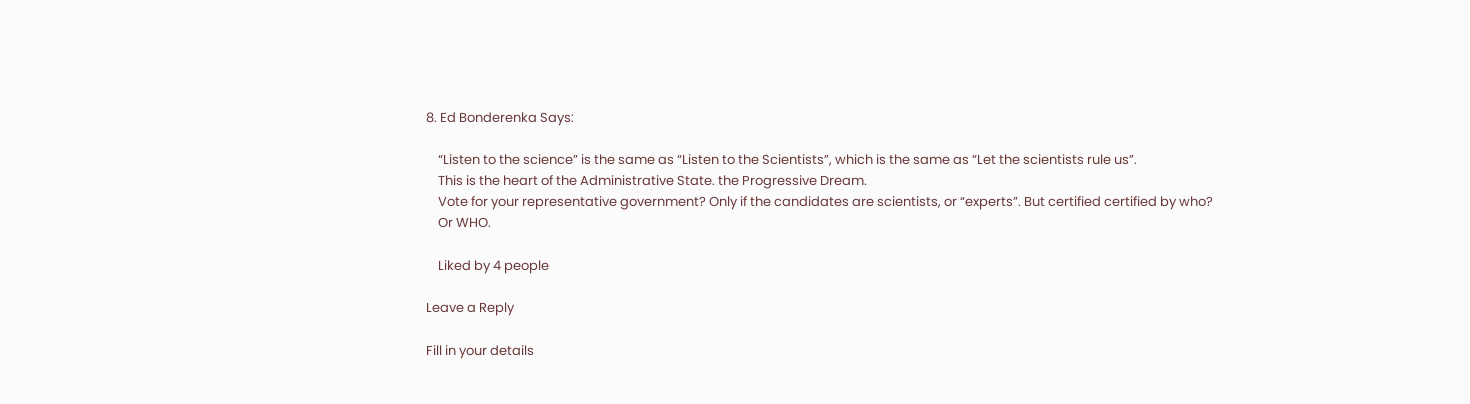8. Ed Bonderenka Says:

    “Listen to the science” is the same as “Listen to the Scientists”, which is the same as “Let the scientists rule us”.
    This is the heart of the Administrative State. the Progressive Dream.
    Vote for your representative government? Only if the candidates are scientists, or “experts”. But certified certified by who?
    Or WHO.

    Liked by 4 people

Leave a Reply

Fill in your details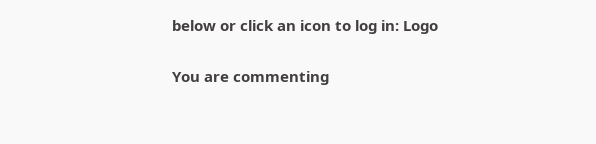below or click an icon to log in: Logo

You are commenting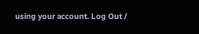using your account. Log Out /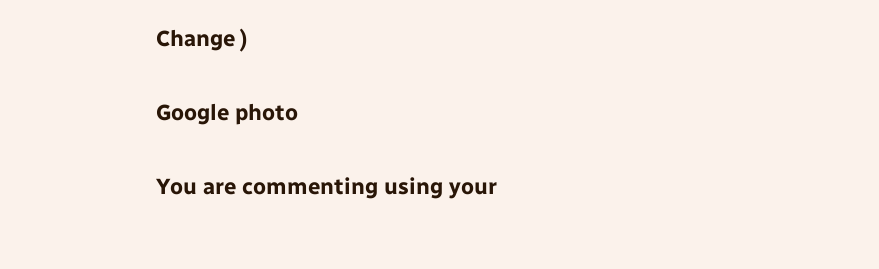Change )

Google photo

You are commenting using your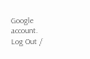Google account. Log Out /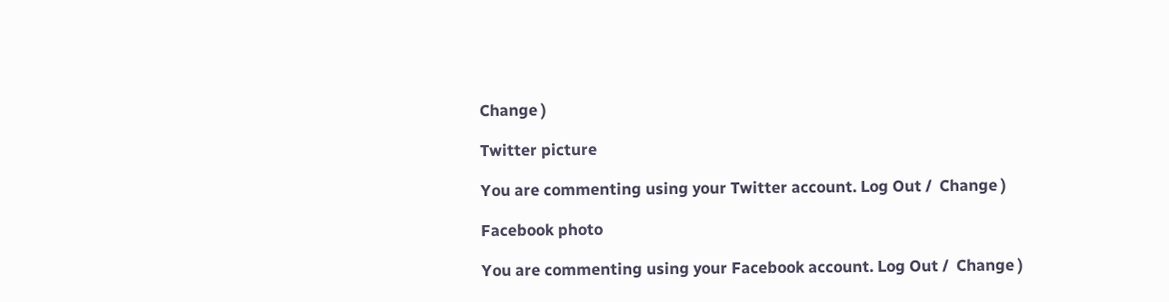Change )

Twitter picture

You are commenting using your Twitter account. Log Out /  Change )

Facebook photo

You are commenting using your Facebook account. Log Out /  Change )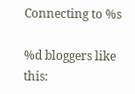Connecting to %s

%d bloggers like this: